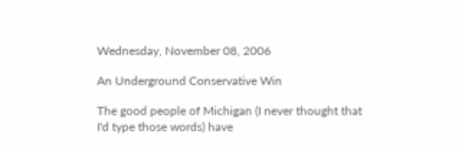Wednesday, November 08, 2006

An Underground Conservative Win

The good people of Michigan (I never thought that I'd type those words) have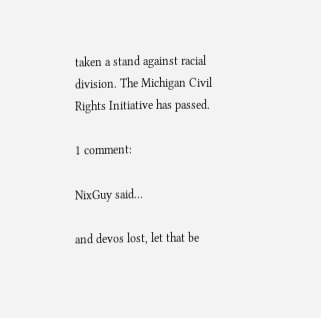taken a stand against racial division. The Michigan Civil Rights Initiative has passed.

1 comment:

NixGuy said...

and devos lost, let that be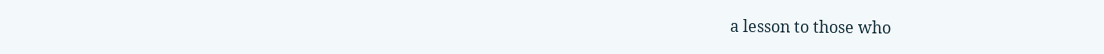a lesson to those who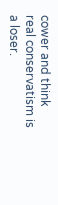cower and think real conservatism is a loser.